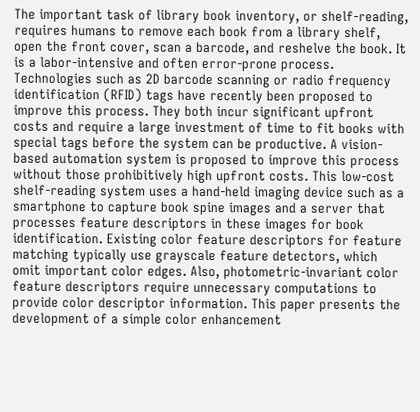The important task of library book inventory, or shelf-reading, requires humans to remove each book from a library shelf, open the front cover, scan a barcode, and reshelve the book. It is a labor-intensive and often error-prone process. Technologies such as 2D barcode scanning or radio frequency identification (RFID) tags have recently been proposed to improve this process. They both incur significant upfront costs and require a large investment of time to fit books with special tags before the system can be productive. A vision-based automation system is proposed to improve this process without those prohibitively high upfront costs. This low-cost shelf-reading system uses a hand-held imaging device such as a smartphone to capture book spine images and a server that processes feature descriptors in these images for book identification. Existing color feature descriptors for feature matching typically use grayscale feature detectors, which omit important color edges. Also, photometric-invariant color feature descriptors require unnecessary computations to provide color descriptor information. This paper presents the development of a simple color enhancement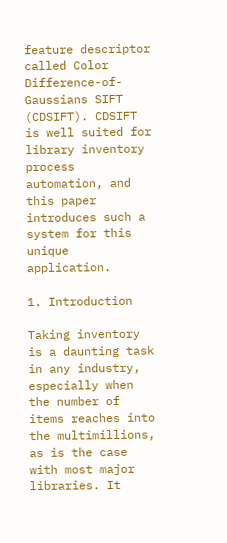feature descriptor called Color Difference-of-Gaussians SIFT (CDSIFT). CDSIFT is well suited for library inventory process automation, and this paper introduces such a system for this unique application.

1. Introduction

Taking inventory is a daunting task in any industry, especially when the number of items reaches into the multimillions, as is the case with most major libraries. It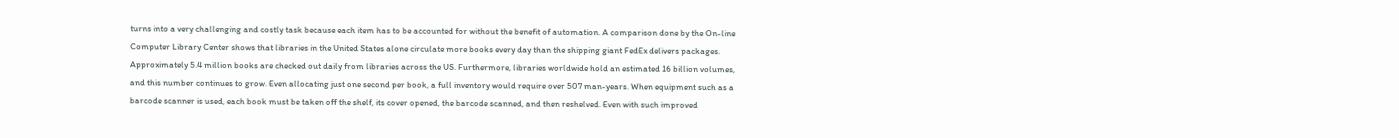turns into a very challenging and costly task because each item has to be accounted for without the benefit of automation. A comparison done by the On-line Computer Library Center shows that libraries in the United States alone circulate more books every day than the shipping giant FedEx delivers packages. Approximately 5.4 million books are checked out daily from libraries across the US. Furthermore, libraries worldwide hold an estimated 16 billion volumes, and this number continues to grow. Even allocating just one second per book, a full inventory would require over 507 man-years. When equipment such as a barcode scanner is used, each book must be taken off the shelf, its cover opened, the barcode scanned, and then reshelved. Even with such improved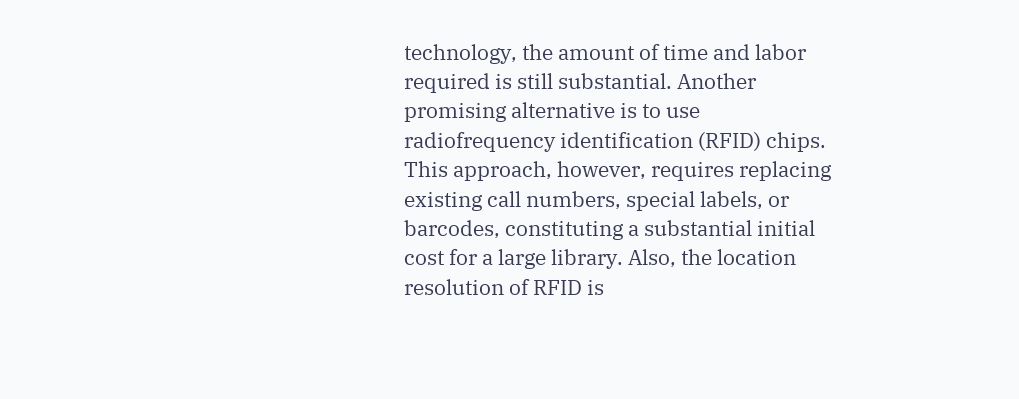technology, the amount of time and labor required is still substantial. Another promising alternative is to use radiofrequency identification (RFID) chips. This approach, however, requires replacing existing call numbers, special labels, or barcodes, constituting a substantial initial cost for a large library. Also, the location resolution of RFID is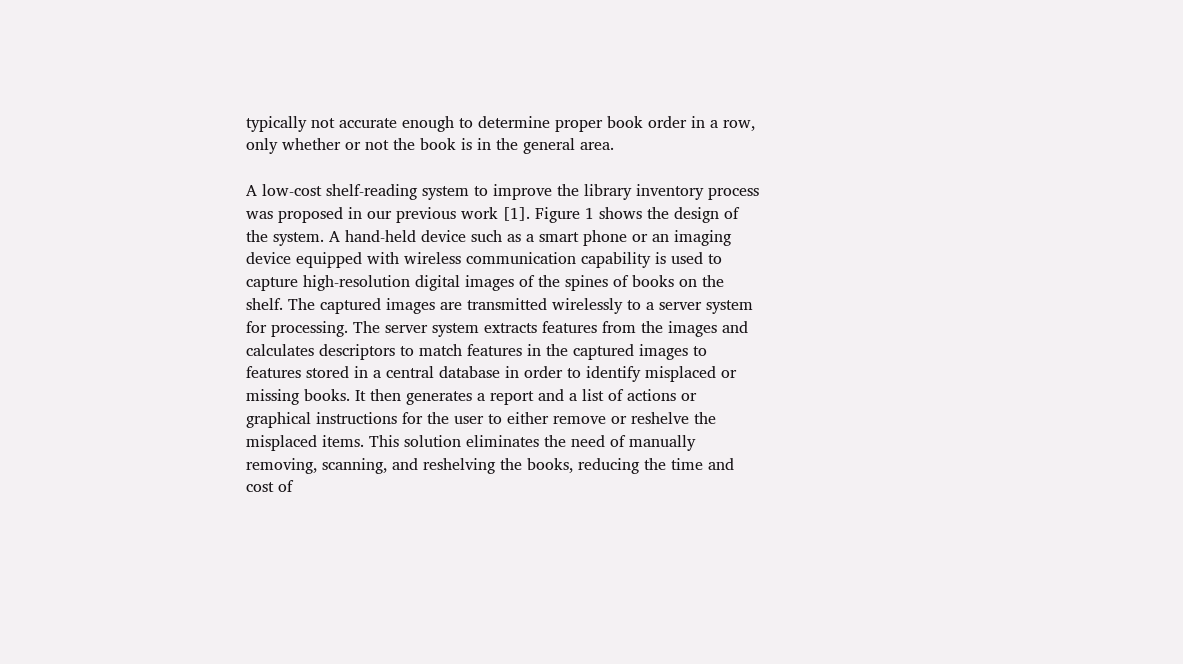typically not accurate enough to determine proper book order in a row, only whether or not the book is in the general area.

A low-cost shelf-reading system to improve the library inventory process was proposed in our previous work [1]. Figure 1 shows the design of the system. A hand-held device such as a smart phone or an imaging device equipped with wireless communication capability is used to capture high-resolution digital images of the spines of books on the shelf. The captured images are transmitted wirelessly to a server system for processing. The server system extracts features from the images and calculates descriptors to match features in the captured images to features stored in a central database in order to identify misplaced or missing books. It then generates a report and a list of actions or graphical instructions for the user to either remove or reshelve the misplaced items. This solution eliminates the need of manually removing, scanning, and reshelving the books, reducing the time and cost of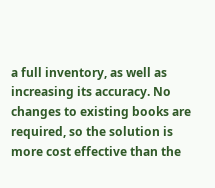a full inventory, as well as increasing its accuracy. No changes to existing books are required, so the solution is more cost effective than the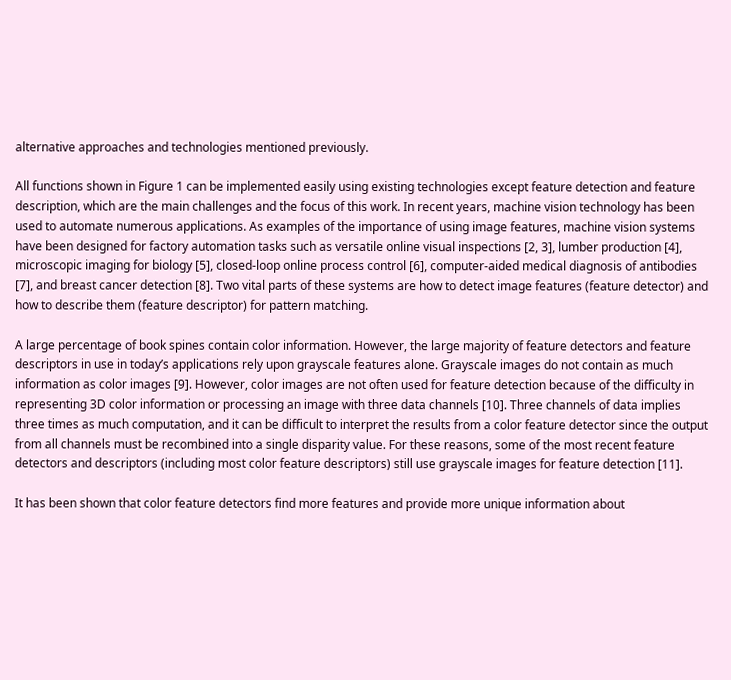alternative approaches and technologies mentioned previously.

All functions shown in Figure 1 can be implemented easily using existing technologies except feature detection and feature description, which are the main challenges and the focus of this work. In recent years, machine vision technology has been used to automate numerous applications. As examples of the importance of using image features, machine vision systems have been designed for factory automation tasks such as versatile online visual inspections [2, 3], lumber production [4], microscopic imaging for biology [5], closed-loop online process control [6], computer-aided medical diagnosis of antibodies [7], and breast cancer detection [8]. Two vital parts of these systems are how to detect image features (feature detector) and how to describe them (feature descriptor) for pattern matching.

A large percentage of book spines contain color information. However, the large majority of feature detectors and feature descriptors in use in today’s applications rely upon grayscale features alone. Grayscale images do not contain as much information as color images [9]. However, color images are not often used for feature detection because of the difficulty in representing 3D color information or processing an image with three data channels [10]. Three channels of data implies three times as much computation, and it can be difficult to interpret the results from a color feature detector since the output from all channels must be recombined into a single disparity value. For these reasons, some of the most recent feature detectors and descriptors (including most color feature descriptors) still use grayscale images for feature detection [11].

It has been shown that color feature detectors find more features and provide more unique information about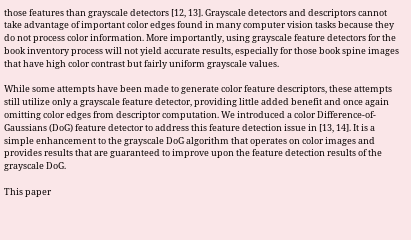those features than grayscale detectors [12, 13]. Grayscale detectors and descriptors cannot take advantage of important color edges found in many computer vision tasks because they do not process color information. More importantly, using grayscale feature detectors for the book inventory process will not yield accurate results, especially for those book spine images that have high color contrast but fairly uniform grayscale values.

While some attempts have been made to generate color feature descriptors, these attempts still utilize only a grayscale feature detector, providing little added benefit and once again omitting color edges from descriptor computation. We introduced a color Difference-of-Gaussians (DoG) feature detector to address this feature detection issue in [13, 14]. It is a simple enhancement to the grayscale DoG algorithm that operates on color images and provides results that are guaranteed to improve upon the feature detection results of the grayscale DoG.

This paper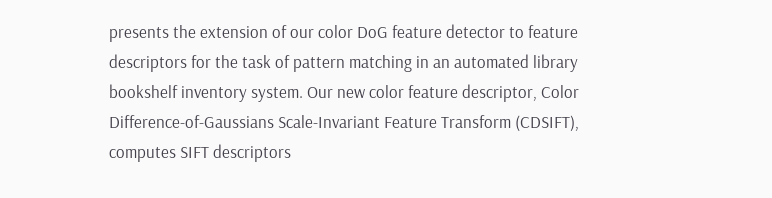presents the extension of our color DoG feature detector to feature descriptors for the task of pattern matching in an automated library bookshelf inventory system. Our new color feature descriptor, Color Difference-of-Gaussians Scale-Invariant Feature Transform (CDSIFT), computes SIFT descriptors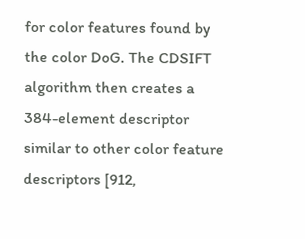for color features found by the color DoG. The CDSIFT algorithm then creates a 384-element descriptor similar to other color feature descriptors [912,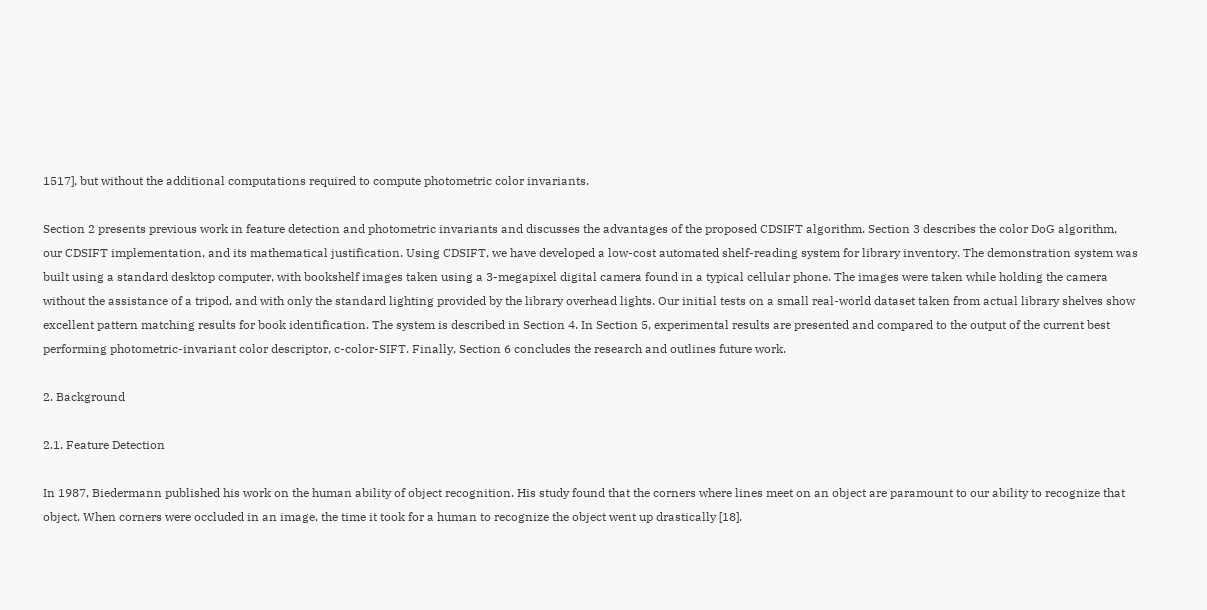1517], but without the additional computations required to compute photometric color invariants.

Section 2 presents previous work in feature detection and photometric invariants and discusses the advantages of the proposed CDSIFT algorithm. Section 3 describes the color DoG algorithm, our CDSIFT implementation, and its mathematical justification. Using CDSIFT, we have developed a low-cost automated shelf-reading system for library inventory. The demonstration system was built using a standard desktop computer, with bookshelf images taken using a 3-megapixel digital camera found in a typical cellular phone. The images were taken while holding the camera without the assistance of a tripod, and with only the standard lighting provided by the library overhead lights. Our initial tests on a small real-world dataset taken from actual library shelves show excellent pattern matching results for book identification. The system is described in Section 4. In Section 5, experimental results are presented and compared to the output of the current best performing photometric-invariant color descriptor, c-color-SIFT. Finally, Section 6 concludes the research and outlines future work.

2. Background

2.1. Feature Detection

In 1987, Biedermann published his work on the human ability of object recognition. His study found that the corners where lines meet on an object are paramount to our ability to recognize that object. When corners were occluded in an image, the time it took for a human to recognize the object went up drastically [18].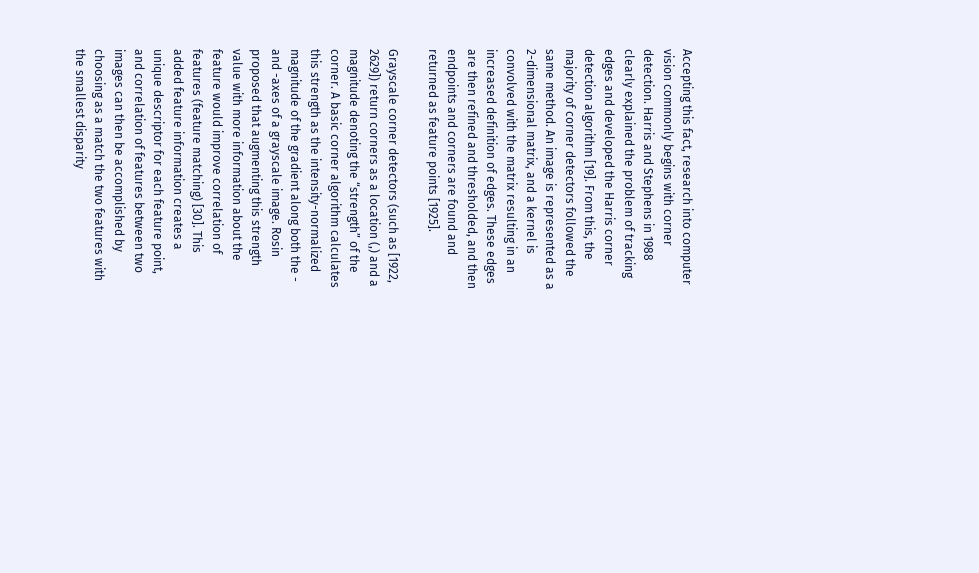Accepting this fact, research into computer vision commonly begins with corner detection. Harris and Stephens in 1988 clearly explained the problem of tracking edges and developed the Harris corner detection algorithm [19]. From this, the majority of corner detectors followed the same method. An image is represented as a 2-dimensional matrix, and a kernel is convolved with the matrix resulting in an increased definition of edges. These edges are then refined and thresholded, and then endpoints and corners are found and returned as feature points [1925].

Grayscale corner detectors (such as [1922, 2629]) return corners as a location (,) and a magnitude denoting the “strength” of the corner. A basic corner algorithm calculates this strength as the intensity-normalized magnitude of the gradient along both the - and -axes of a grayscale image. Rosin proposed that augmenting this strength value with more information about the feature would improve correlation of features (feature matching) [30]. This added feature information creates a unique descriptor for each feature point, and correlation of features between two images can then be accomplished by choosing as a match the two features with the smallest disparity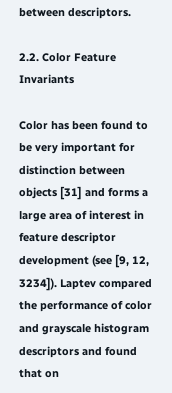between descriptors.

2.2. Color Feature Invariants

Color has been found to be very important for distinction between objects [31] and forms a large area of interest in feature descriptor development (see [9, 12, 3234]). Laptev compared the performance of color and grayscale histogram descriptors and found that on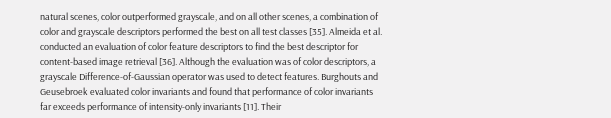natural scenes, color outperformed grayscale, and on all other scenes, a combination of color and grayscale descriptors performed the best on all test classes [35]. Almeida et al. conducted an evaluation of color feature descriptors to find the best descriptor for content-based image retrieval [36]. Although the evaluation was of color descriptors, a grayscale Difference-of-Gaussian operator was used to detect features. Burghouts and Geusebroek evaluated color invariants and found that performance of color invariants far exceeds performance of intensity-only invariants [11]. Their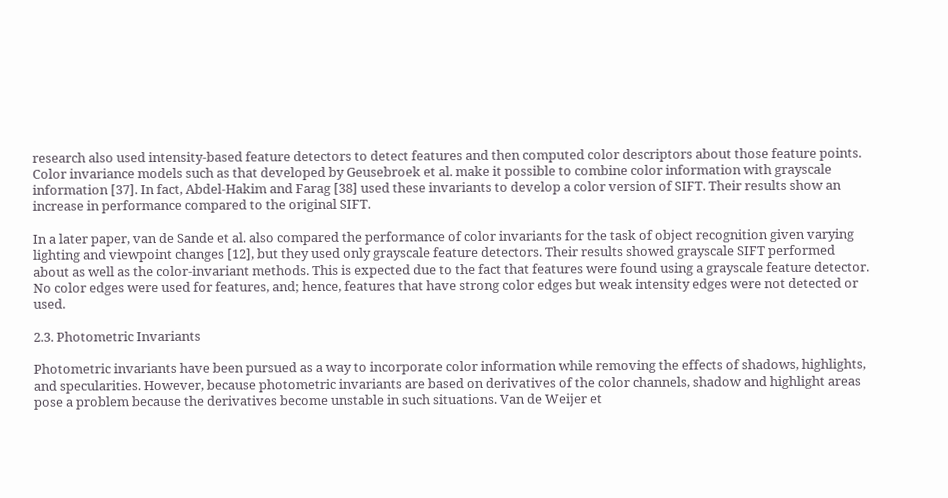research also used intensity-based feature detectors to detect features and then computed color descriptors about those feature points. Color invariance models such as that developed by Geusebroek et al. make it possible to combine color information with grayscale information [37]. In fact, Abdel-Hakim and Farag [38] used these invariants to develop a color version of SIFT. Their results show an increase in performance compared to the original SIFT.

In a later paper, van de Sande et al. also compared the performance of color invariants for the task of object recognition given varying lighting and viewpoint changes [12], but they used only grayscale feature detectors. Their results showed grayscale SIFT performed about as well as the color-invariant methods. This is expected due to the fact that features were found using a grayscale feature detector. No color edges were used for features, and; hence, features that have strong color edges but weak intensity edges were not detected or used.

2.3. Photometric Invariants

Photometric invariants have been pursued as a way to incorporate color information while removing the effects of shadows, highlights, and specularities. However, because photometric invariants are based on derivatives of the color channels, shadow and highlight areas pose a problem because the derivatives become unstable in such situations. Van de Weijer et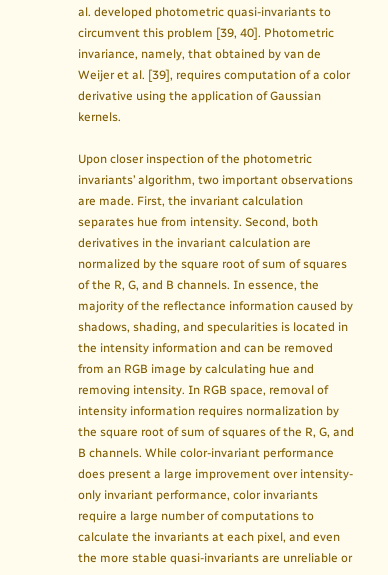al. developed photometric quasi-invariants to circumvent this problem [39, 40]. Photometric invariance, namely, that obtained by van de Weijer et al. [39], requires computation of a color derivative using the application of Gaussian kernels.

Upon closer inspection of the photometric invariants’ algorithm, two important observations are made. First, the invariant calculation separates hue from intensity. Second, both derivatives in the invariant calculation are normalized by the square root of sum of squares of the R, G, and B channels. In essence, the majority of the reflectance information caused by shadows, shading, and specularities is located in the intensity information and can be removed from an RGB image by calculating hue and removing intensity. In RGB space, removal of intensity information requires normalization by the square root of sum of squares of the R, G, and B channels. While color-invariant performance does present a large improvement over intensity-only invariant performance, color invariants require a large number of computations to calculate the invariants at each pixel, and even the more stable quasi-invariants are unreliable or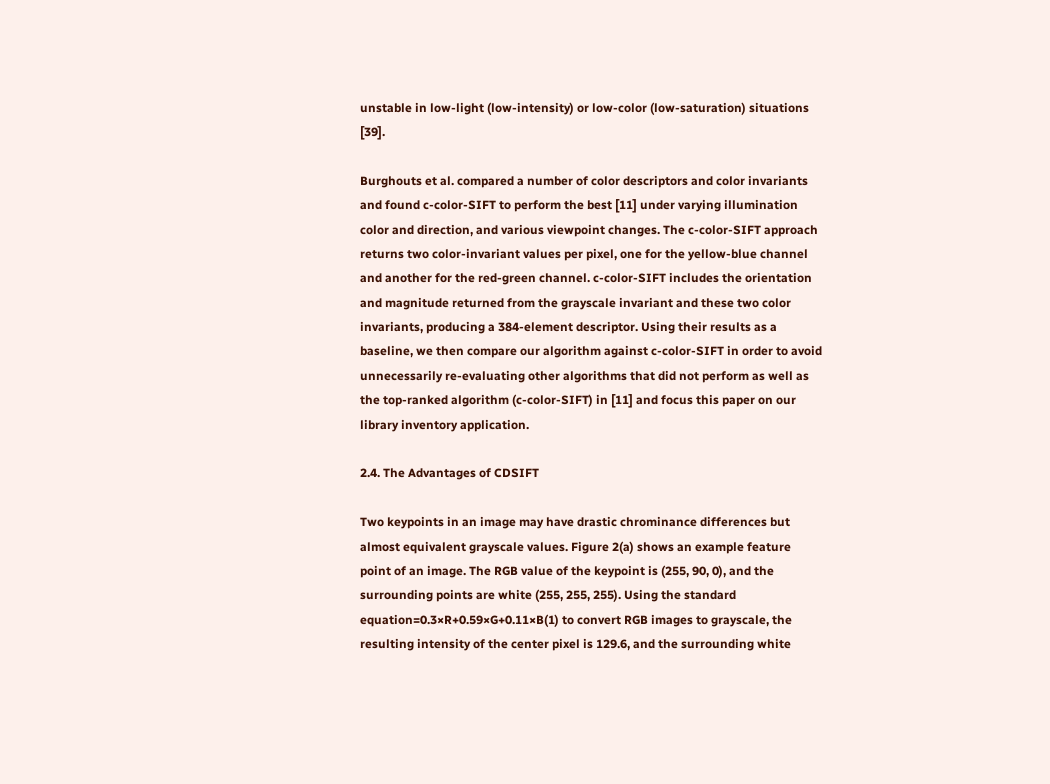unstable in low-light (low-intensity) or low-color (low-saturation) situations [39].

Burghouts et al. compared a number of color descriptors and color invariants and found c-color-SIFT to perform the best [11] under varying illumination color and direction, and various viewpoint changes. The c-color-SIFT approach returns two color-invariant values per pixel, one for the yellow-blue channel and another for the red-green channel. c-color-SIFT includes the orientation and magnitude returned from the grayscale invariant and these two color invariants, producing a 384-element descriptor. Using their results as a baseline, we then compare our algorithm against c-color-SIFT in order to avoid unnecessarily re-evaluating other algorithms that did not perform as well as the top-ranked algorithm (c-color-SIFT) in [11] and focus this paper on our library inventory application.

2.4. The Advantages of CDSIFT

Two keypoints in an image may have drastic chrominance differences but almost equivalent grayscale values. Figure 2(a) shows an example feature point of an image. The RGB value of the keypoint is (255, 90, 0), and the surrounding points are white (255, 255, 255). Using the standard equation=0.3×R+0.59×G+0.11×B(1) to convert RGB images to grayscale, the resulting intensity of the center pixel is 129.6, and the surrounding white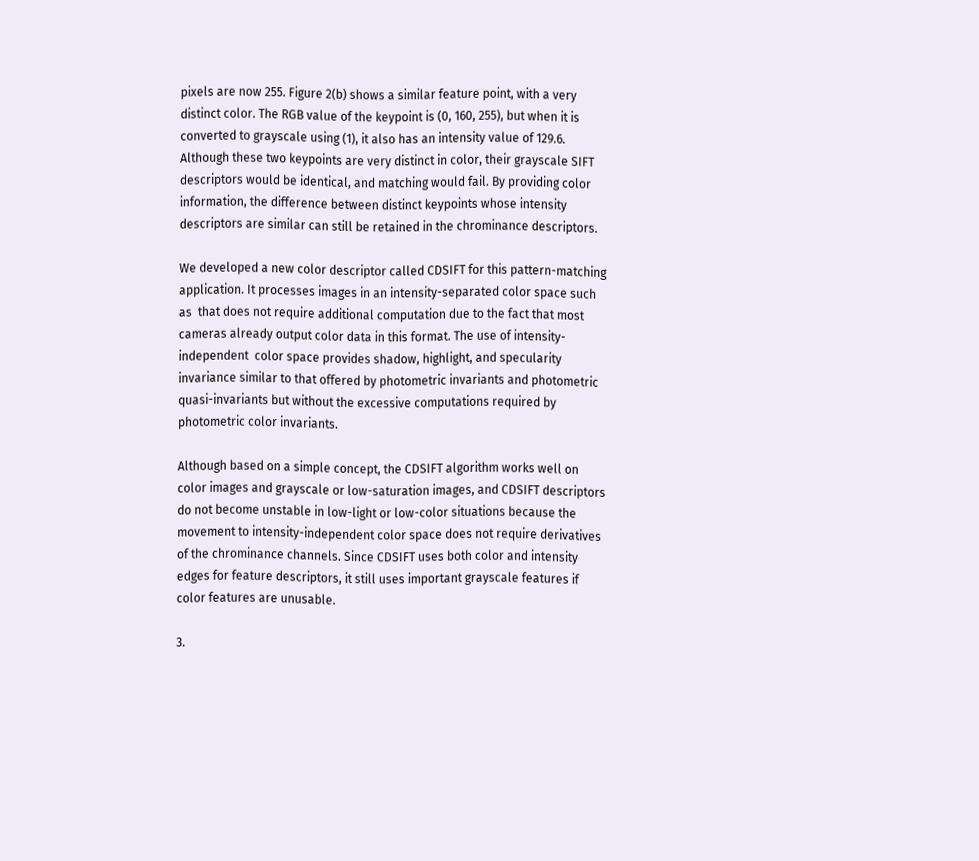pixels are now 255. Figure 2(b) shows a similar feature point, with a very distinct color. The RGB value of the keypoint is (0, 160, 255), but when it is converted to grayscale using (1), it also has an intensity value of 129.6. Although these two keypoints are very distinct in color, their grayscale SIFT descriptors would be identical, and matching would fail. By providing color information, the difference between distinct keypoints whose intensity descriptors are similar can still be retained in the chrominance descriptors.

We developed a new color descriptor called CDSIFT for this pattern-matching application. It processes images in an intensity-separated color space such as  that does not require additional computation due to the fact that most cameras already output color data in this format. The use of intensity-independent  color space provides shadow, highlight, and specularity invariance similar to that offered by photometric invariants and photometric quasi-invariants but without the excessive computations required by photometric color invariants.

Although based on a simple concept, the CDSIFT algorithm works well on color images and grayscale or low-saturation images, and CDSIFT descriptors do not become unstable in low-light or low-color situations because the movement to intensity-independent color space does not require derivatives of the chrominance channels. Since CDSIFT uses both color and intensity edges for feature descriptors, it still uses important grayscale features if color features are unusable.

3.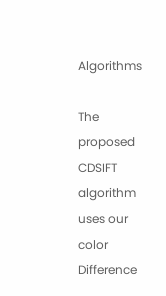Algorithms

The proposed CDSIFT algorithm uses our color Difference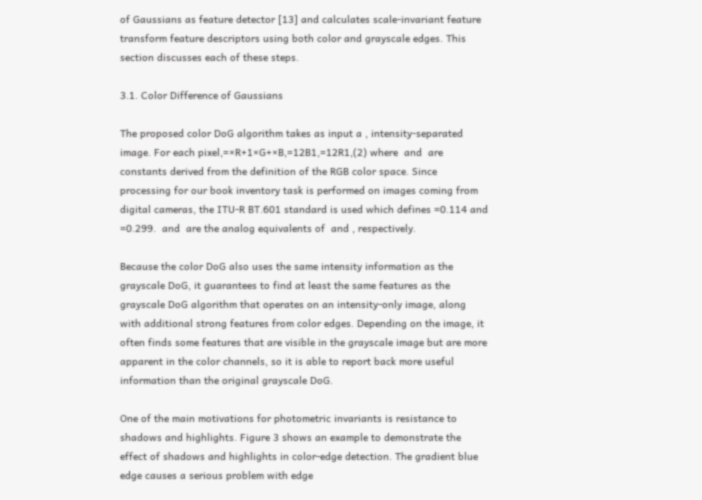of Gaussians as feature detector [13] and calculates scale-invariant feature transform feature descriptors using both color and grayscale edges. This section discusses each of these steps.

3.1. Color Difference of Gaussians

The proposed color DoG algorithm takes as input a , intensity-separated image. For each pixel,=×R+1×G+×B,=12B1,=12R1,(2) where  and  are constants derived from the definition of the RGB color space. Since processing for our book inventory task is performed on images coming from digital cameras, the ITU-R BT.601 standard is used which defines =0.114 and =0.299.  and  are the analog equivalents of  and , respectively.

Because the color DoG also uses the same intensity information as the grayscale DoG, it guarantees to find at least the same features as the grayscale DoG algorithm that operates on an intensity-only image, along with additional strong features from color edges. Depending on the image, it often finds some features that are visible in the grayscale image but are more apparent in the color channels, so it is able to report back more useful information than the original grayscale DoG.

One of the main motivations for photometric invariants is resistance to shadows and highlights. Figure 3 shows an example to demonstrate the effect of shadows and highlights in color-edge detection. The gradient blue edge causes a serious problem with edge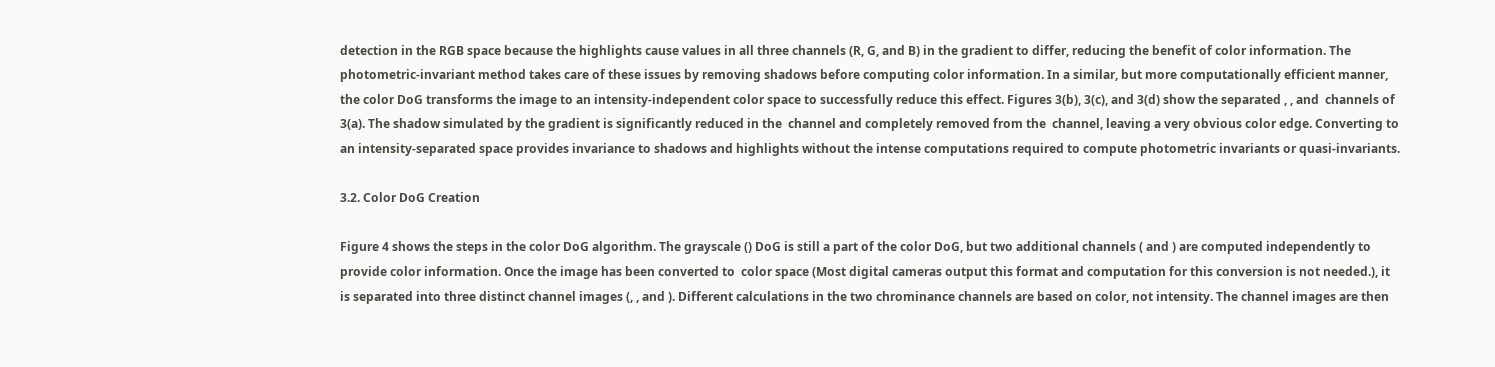detection in the RGB space because the highlights cause values in all three channels (R, G, and B) in the gradient to differ, reducing the benefit of color information. The photometric-invariant method takes care of these issues by removing shadows before computing color information. In a similar, but more computationally efficient manner, the color DoG transforms the image to an intensity-independent color space to successfully reduce this effect. Figures 3(b), 3(c), and 3(d) show the separated , , and  channels of 3(a). The shadow simulated by the gradient is significantly reduced in the  channel and completely removed from the  channel, leaving a very obvious color edge. Converting to an intensity-separated space provides invariance to shadows and highlights without the intense computations required to compute photometric invariants or quasi-invariants.

3.2. Color DoG Creation

Figure 4 shows the steps in the color DoG algorithm. The grayscale () DoG is still a part of the color DoG, but two additional channels ( and ) are computed independently to provide color information. Once the image has been converted to  color space (Most digital cameras output this format and computation for this conversion is not needed.), it is separated into three distinct channel images (, , and ). Different calculations in the two chrominance channels are based on color, not intensity. The channel images are then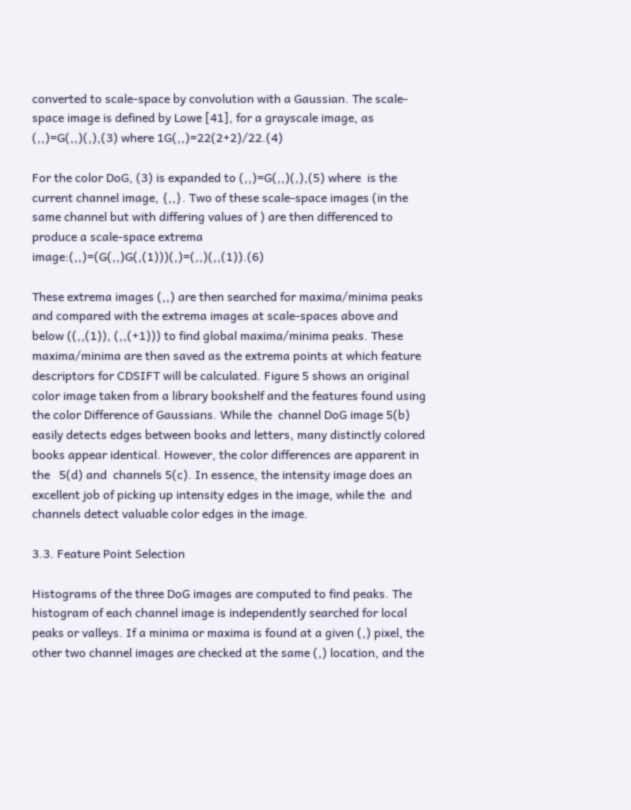converted to scale-space by convolution with a Gaussian. The scale-space image is defined by Lowe [41], for a grayscale image, as (,,)=G(,,)(,),(3) where 1G(,,)=22(2+2)/22.(4)

For the color DoG, (3) is expanded to (,,)=G(,,)(,),(5) where  is the current channel image, {,,}. Two of these scale-space images (in the same channel but with differing values of ) are then differenced to produce a scale-space extrema image:(,,)=(G(,,)G(,(1)))(,)=(,,)(,,(1)).(6)

These extrema images (,,) are then searched for maxima/minima peaks and compared with the extrema images at scale-spaces above and below ((,,(1)), (,,(+1))) to find global maxima/minima peaks. These maxima/minima are then saved as the extrema points at which feature descriptors for CDSIFT will be calculated. Figure 5 shows an original color image taken from a library bookshelf and the features found using the color Difference of Gaussians. While the  channel DoG image 5(b) easily detects edges between books and letters, many distinctly colored books appear identical. However, the color differences are apparent in the   5(d) and  channels 5(c). In essence, the intensity image does an excellent job of picking up intensity edges in the image, while the  and  channels detect valuable color edges in the image.

3.3. Feature Point Selection

Histograms of the three DoG images are computed to find peaks. The histogram of each channel image is independently searched for local peaks or valleys. If a minima or maxima is found at a given (,) pixel, the other two channel images are checked at the same (,) location, and the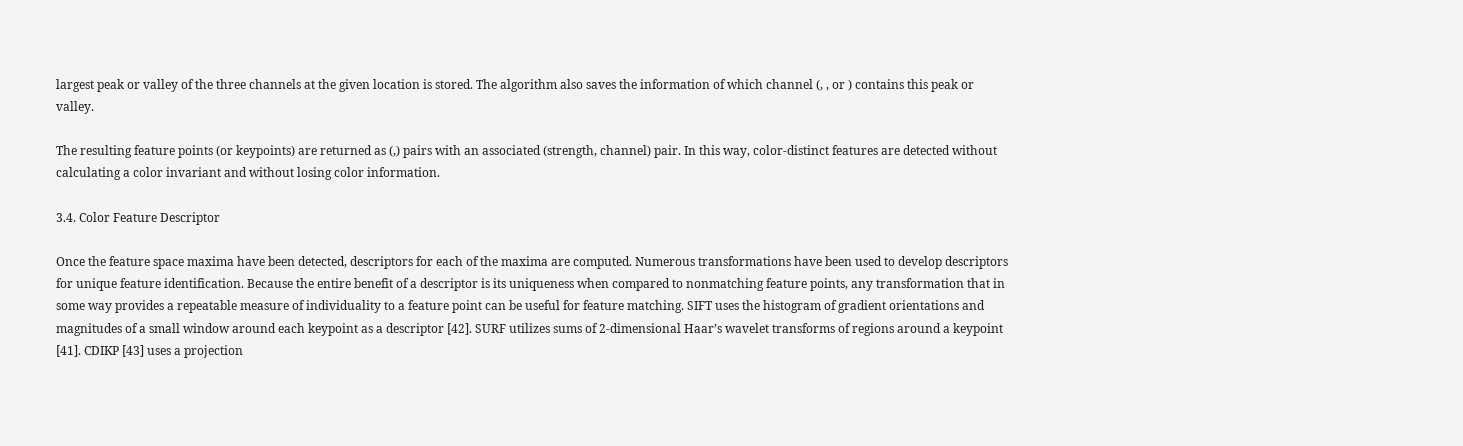largest peak or valley of the three channels at the given location is stored. The algorithm also saves the information of which channel (, , or ) contains this peak or valley.

The resulting feature points (or keypoints) are returned as (,) pairs with an associated (strength, channel) pair. In this way, color-distinct features are detected without calculating a color invariant and without losing color information.

3.4. Color Feature Descriptor

Once the feature space maxima have been detected, descriptors for each of the maxima are computed. Numerous transformations have been used to develop descriptors for unique feature identification. Because the entire benefit of a descriptor is its uniqueness when compared to nonmatching feature points, any transformation that in some way provides a repeatable measure of individuality to a feature point can be useful for feature matching. SIFT uses the histogram of gradient orientations and magnitudes of a small window around each keypoint as a descriptor [42]. SURF utilizes sums of 2-dimensional Haar’s wavelet transforms of regions around a keypoint [41]. CDIKP [43] uses a projection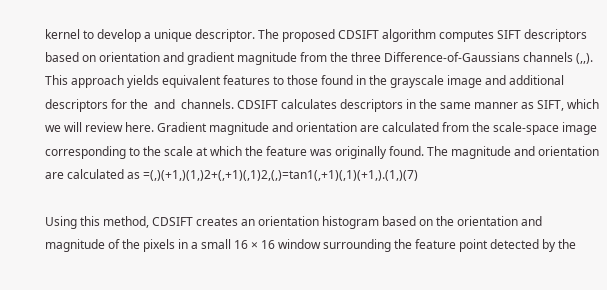kernel to develop a unique descriptor. The proposed CDSIFT algorithm computes SIFT descriptors based on orientation and gradient magnitude from the three Difference-of-Gaussians channels (,,). This approach yields equivalent features to those found in the grayscale image and additional descriptors for the  and  channels. CDSIFT calculates descriptors in the same manner as SIFT, which we will review here. Gradient magnitude and orientation are calculated from the scale-space image corresponding to the scale at which the feature was originally found. The magnitude and orientation are calculated as =(,)(+1,)(1,)2+(,+1)(,1)2,(,)=tan1(,+1)(,1)(+1,).(1,)(7)

Using this method, CDSIFT creates an orientation histogram based on the orientation and magnitude of the pixels in a small 16 × 16 window surrounding the feature point detected by the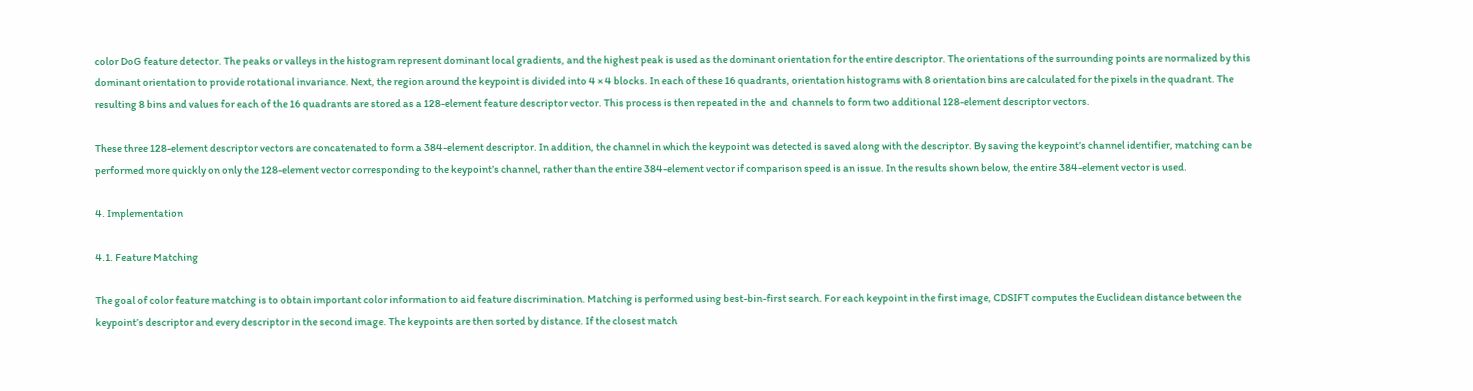color DoG feature detector. The peaks or valleys in the histogram represent dominant local gradients, and the highest peak is used as the dominant orientation for the entire descriptor. The orientations of the surrounding points are normalized by this dominant orientation to provide rotational invariance. Next, the region around the keypoint is divided into 4 × 4 blocks. In each of these 16 quadrants, orientation histograms with 8 orientation bins are calculated for the pixels in the quadrant. The resulting 8 bins and values for each of the 16 quadrants are stored as a 128-element feature descriptor vector. This process is then repeated in the  and  channels to form two additional 128-element descriptor vectors.

These three 128-element descriptor vectors are concatenated to form a 384-element descriptor. In addition, the channel in which the keypoint was detected is saved along with the descriptor. By saving the keypoint’s channel identifier, matching can be performed more quickly on only the 128-element vector corresponding to the keypoint’s channel, rather than the entire 384-element vector if comparison speed is an issue. In the results shown below, the entire 384-element vector is used.

4. Implementation

4.1. Feature Matching

The goal of color feature matching is to obtain important color information to aid feature discrimination. Matching is performed using best-bin-first search. For each keypoint in the first image, CDSIFT computes the Euclidean distance between the keypoint’s descriptor and every descriptor in the second image. The keypoints are then sorted by distance. If the closest match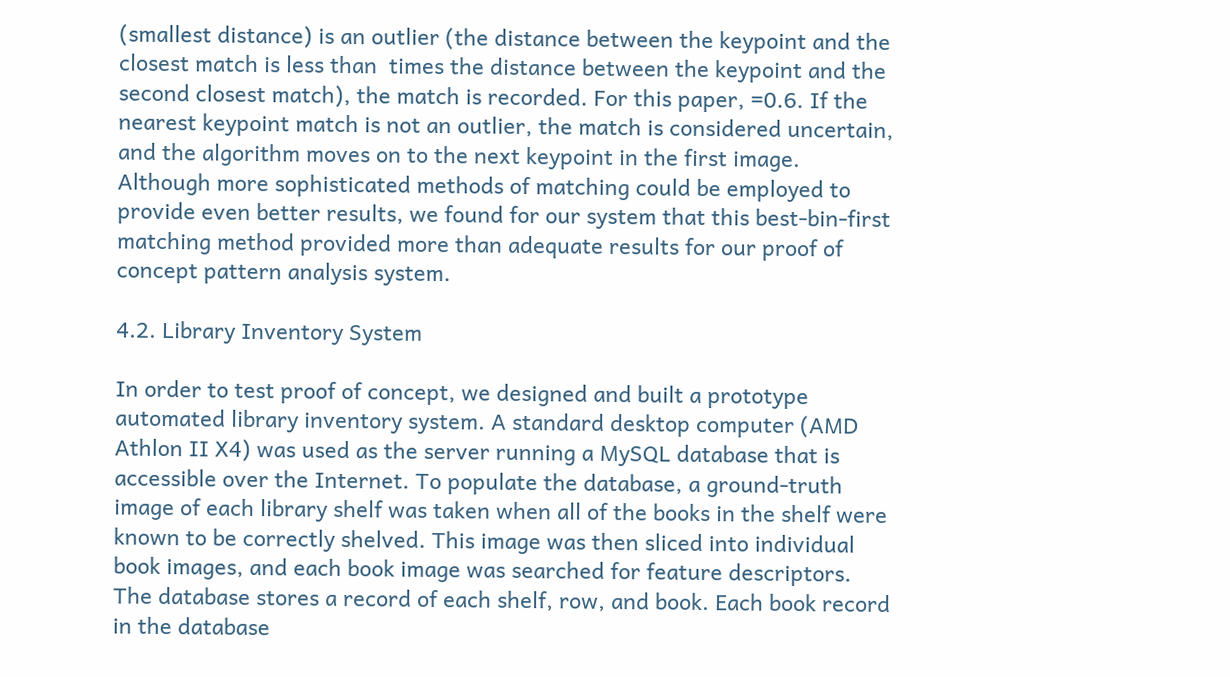(smallest distance) is an outlier (the distance between the keypoint and the closest match is less than  times the distance between the keypoint and the second closest match), the match is recorded. For this paper, =0.6. If the nearest keypoint match is not an outlier, the match is considered uncertain, and the algorithm moves on to the next keypoint in the first image. Although more sophisticated methods of matching could be employed to provide even better results, we found for our system that this best-bin-first matching method provided more than adequate results for our proof of concept pattern analysis system.

4.2. Library Inventory System

In order to test proof of concept, we designed and built a prototype automated library inventory system. A standard desktop computer (AMD Athlon II X4) was used as the server running a MySQL database that is accessible over the Internet. To populate the database, a ground-truth image of each library shelf was taken when all of the books in the shelf were known to be correctly shelved. This image was then sliced into individual book images, and each book image was searched for feature descriptors. The database stores a record of each shelf, row, and book. Each book record in the database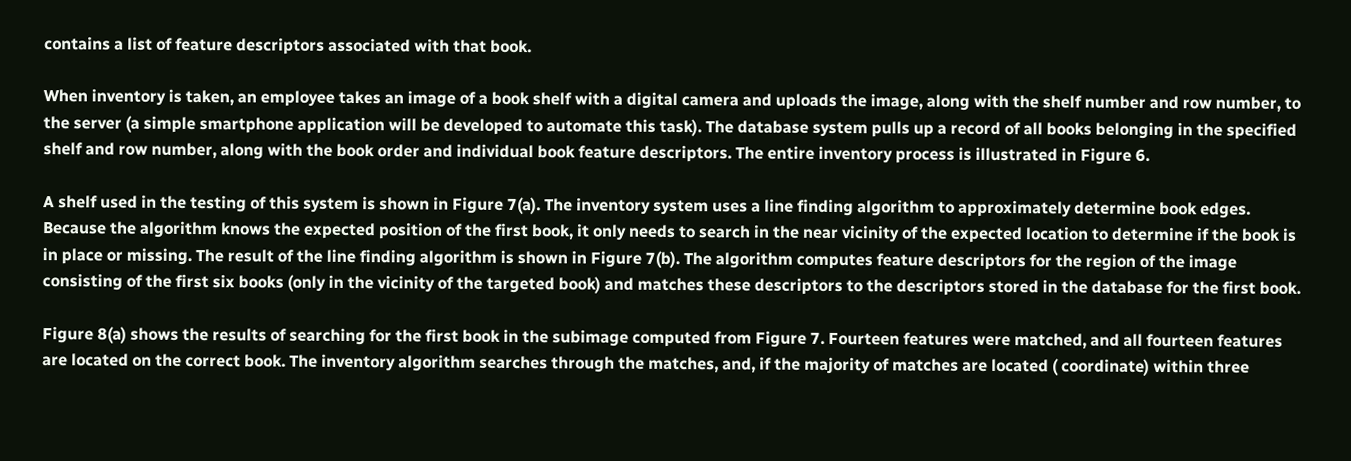contains a list of feature descriptors associated with that book.

When inventory is taken, an employee takes an image of a book shelf with a digital camera and uploads the image, along with the shelf number and row number, to the server (a simple smartphone application will be developed to automate this task). The database system pulls up a record of all books belonging in the specified shelf and row number, along with the book order and individual book feature descriptors. The entire inventory process is illustrated in Figure 6.

A shelf used in the testing of this system is shown in Figure 7(a). The inventory system uses a line finding algorithm to approximately determine book edges. Because the algorithm knows the expected position of the first book, it only needs to search in the near vicinity of the expected location to determine if the book is in place or missing. The result of the line finding algorithm is shown in Figure 7(b). The algorithm computes feature descriptors for the region of the image consisting of the first six books (only in the vicinity of the targeted book) and matches these descriptors to the descriptors stored in the database for the first book.

Figure 8(a) shows the results of searching for the first book in the subimage computed from Figure 7. Fourteen features were matched, and all fourteen features are located on the correct book. The inventory algorithm searches through the matches, and, if the majority of matches are located ( coordinate) within three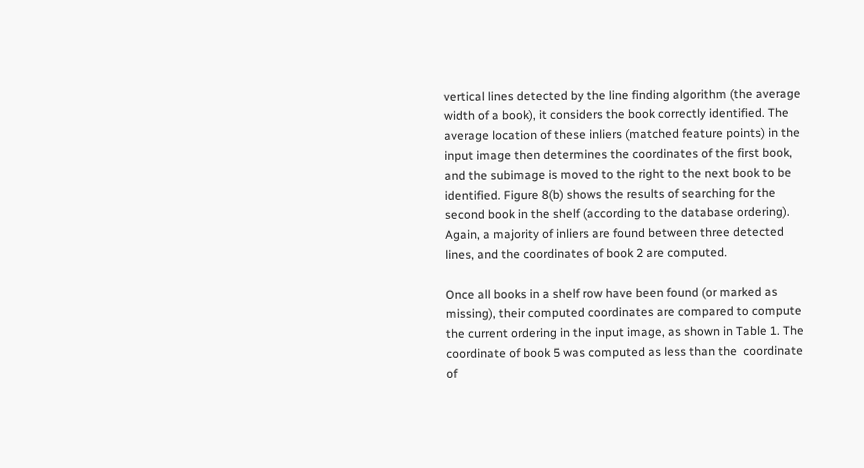vertical lines detected by the line finding algorithm (the average width of a book), it considers the book correctly identified. The average location of these inliers (matched feature points) in the input image then determines the coordinates of the first book, and the subimage is moved to the right to the next book to be identified. Figure 8(b) shows the results of searching for the second book in the shelf (according to the database ordering). Again, a majority of inliers are found between three detected lines, and the coordinates of book 2 are computed.

Once all books in a shelf row have been found (or marked as missing), their computed coordinates are compared to compute the current ordering in the input image, as shown in Table 1. The  coordinate of book 5 was computed as less than the  coordinate of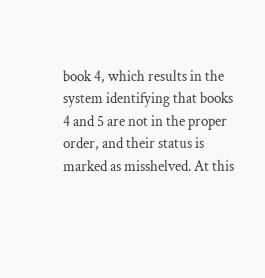book 4, which results in the system identifying that books 4 and 5 are not in the proper order, and their status is marked as misshelved. At this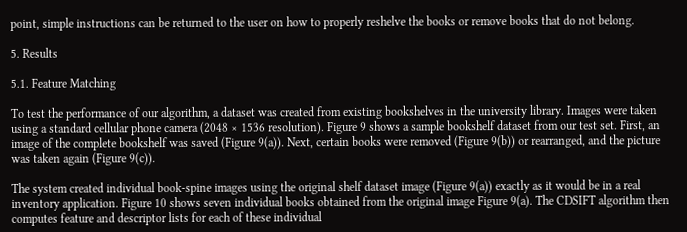point, simple instructions can be returned to the user on how to properly reshelve the books or remove books that do not belong.

5. Results

5.1. Feature Matching

To test the performance of our algorithm, a dataset was created from existing bookshelves in the university library. Images were taken using a standard cellular phone camera (2048 × 1536 resolution). Figure 9 shows a sample bookshelf dataset from our test set. First, an image of the complete bookshelf was saved (Figure 9(a)). Next, certain books were removed (Figure 9(b)) or rearranged, and the picture was taken again (Figure 9(c)).

The system created individual book-spine images using the original shelf dataset image (Figure 9(a)) exactly as it would be in a real inventory application. Figure 10 shows seven individual books obtained from the original image Figure 9(a). The CDSIFT algorithm then computes feature and descriptor lists for each of these individual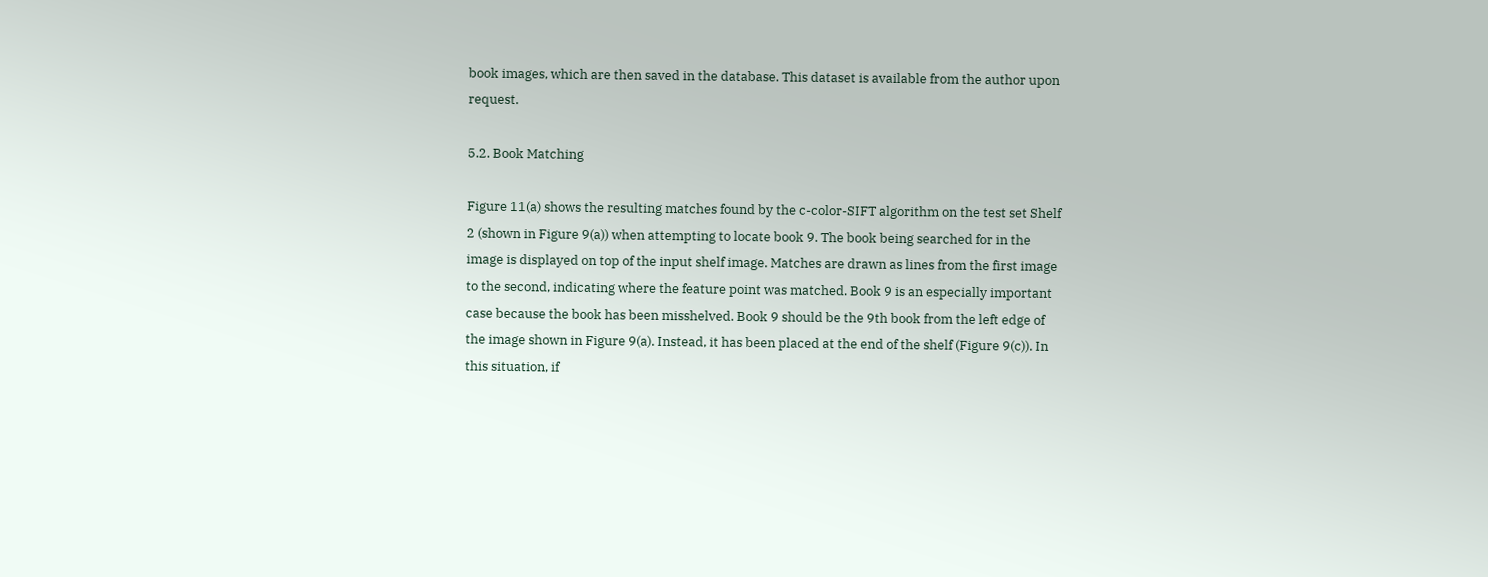book images, which are then saved in the database. This dataset is available from the author upon request.

5.2. Book Matching

Figure 11(a) shows the resulting matches found by the c-color-SIFT algorithm on the test set Shelf 2 (shown in Figure 9(a)) when attempting to locate book 9. The book being searched for in the image is displayed on top of the input shelf image. Matches are drawn as lines from the first image to the second, indicating where the feature point was matched. Book 9 is an especially important case because the book has been misshelved. Book 9 should be the 9th book from the left edge of the image shown in Figure 9(a). Instead, it has been placed at the end of the shelf (Figure 9(c)). In this situation, if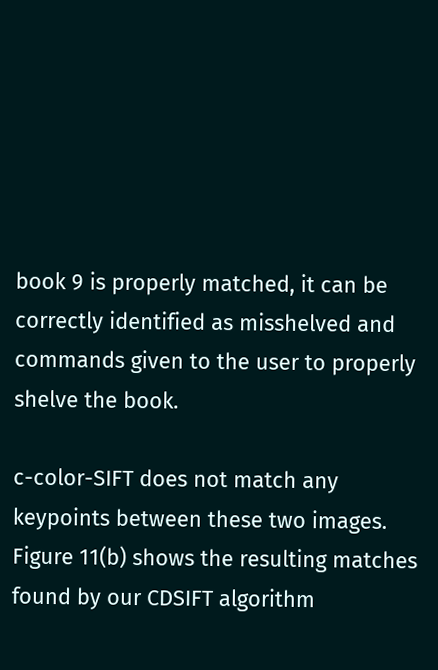book 9 is properly matched, it can be correctly identified as misshelved and commands given to the user to properly shelve the book.

c-color-SIFT does not match any keypoints between these two images. Figure 11(b) shows the resulting matches found by our CDSIFT algorithm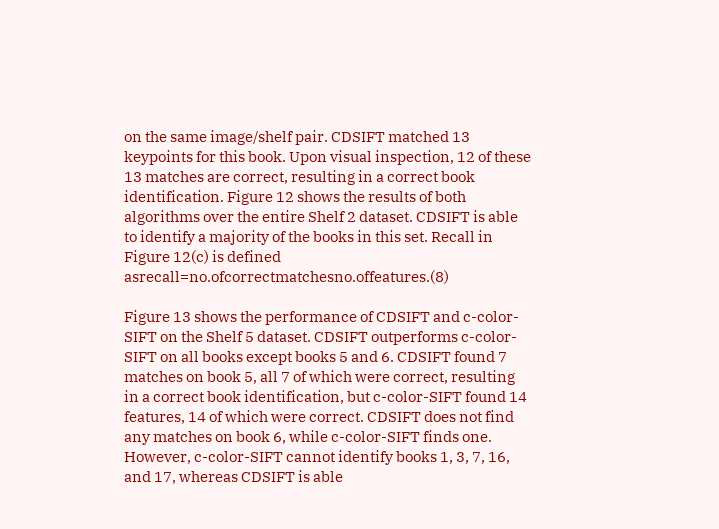on the same image/shelf pair. CDSIFT matched 13 keypoints for this book. Upon visual inspection, 12 of these 13 matches are correct, resulting in a correct book identification. Figure 12 shows the results of both algorithms over the entire Shelf 2 dataset. CDSIFT is able to identify a majority of the books in this set. Recall in Figure 12(c) is defined asrecall=no.ofcorrectmatchesno.offeatures.(8)

Figure 13 shows the performance of CDSIFT and c-color-SIFT on the Shelf 5 dataset. CDSIFT outperforms c-color-SIFT on all books except books 5 and 6. CDSIFT found 7 matches on book 5, all 7 of which were correct, resulting in a correct book identification, but c-color-SIFT found 14 features, 14 of which were correct. CDSIFT does not find any matches on book 6, while c-color-SIFT finds one. However, c-color-SIFT cannot identify books 1, 3, 7, 16, and 17, whereas CDSIFT is able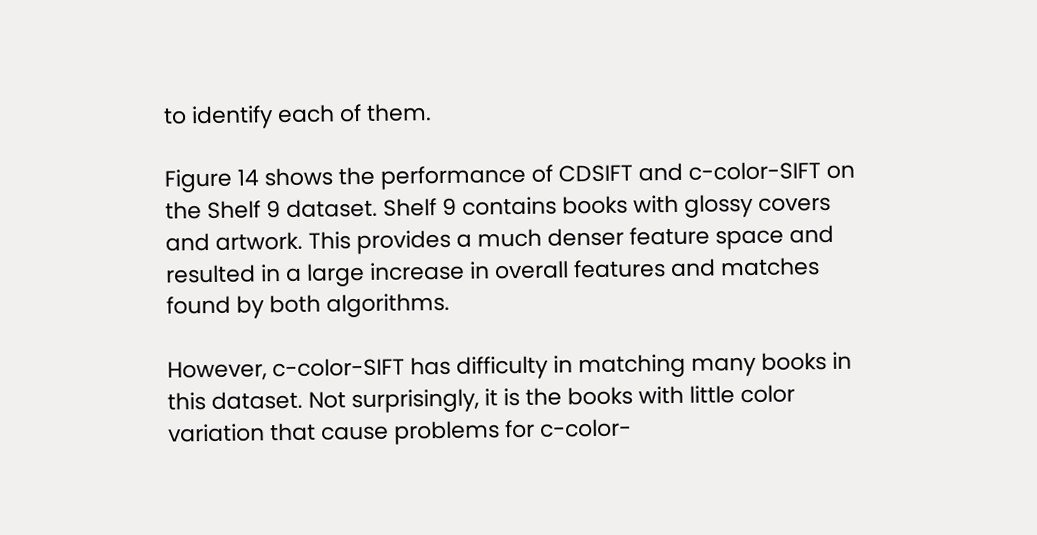to identify each of them.

Figure 14 shows the performance of CDSIFT and c-color-SIFT on the Shelf 9 dataset. Shelf 9 contains books with glossy covers and artwork. This provides a much denser feature space and resulted in a large increase in overall features and matches found by both algorithms.

However, c-color-SIFT has difficulty in matching many books in this dataset. Not surprisingly, it is the books with little color variation that cause problems for c-color-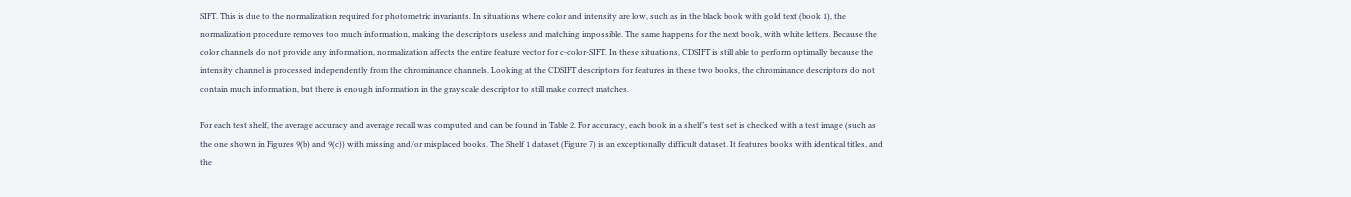SIFT. This is due to the normalization required for photometric invariants. In situations where color and intensity are low, such as in the black book with gold text (book 1), the normalization procedure removes too much information, making the descriptors useless and matching impossible. The same happens for the next book, with white letters. Because the color channels do not provide any information, normalization affects the entire feature vector for c-color-SIFT. In these situations, CDSIFT is still able to perform optimally because the intensity channel is processed independently from the chrominance channels. Looking at the CDSIFT descriptors for features in these two books, the chrominance descriptors do not contain much information, but there is enough information in the grayscale descriptor to still make correct matches.

For each test shelf, the average accuracy and average recall was computed and can be found in Table 2. For accuracy, each book in a shelf’s test set is checked with a test image (such as the one shown in Figures 9(b) and 9(c)) with missing and/or misplaced books. The Shelf 1 dataset (Figure 7) is an exceptionally difficult dataset. It features books with identical titles, and the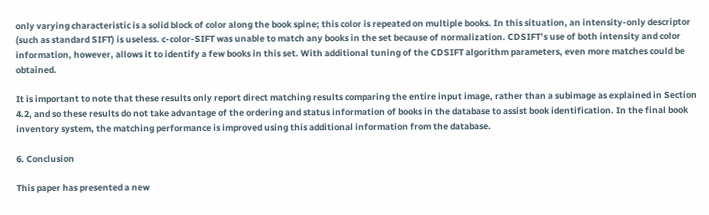only varying characteristic is a solid block of color along the book spine; this color is repeated on multiple books. In this situation, an intensity-only descriptor (such as standard SIFT) is useless. c-color-SIFT was unable to match any books in the set because of normalization. CDSIFT’s use of both intensity and color information, however, allows it to identify a few books in this set. With additional tuning of the CDSIFT algorithm parameters, even more matches could be obtained.

It is important to note that these results only report direct matching results comparing the entire input image, rather than a subimage as explained in Section 4.2, and so these results do not take advantage of the ordering and status information of books in the database to assist book identification. In the final book inventory system, the matching performance is improved using this additional information from the database.

6. Conclusion

This paper has presented a new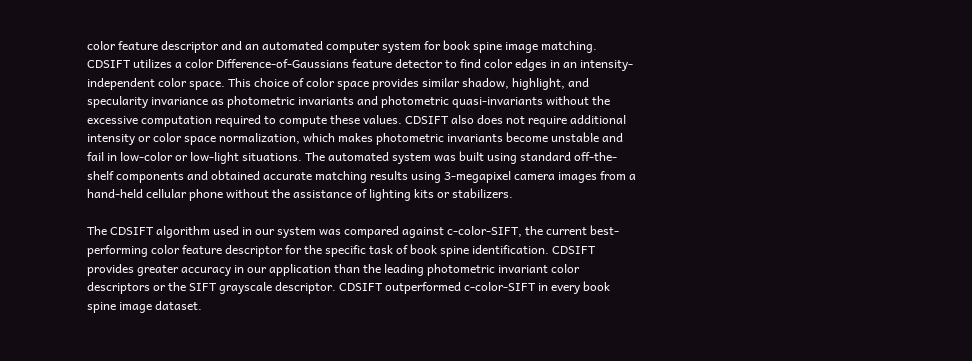color feature descriptor and an automated computer system for book spine image matching. CDSIFT utilizes a color Difference-of-Gaussians feature detector to find color edges in an intensity-independent color space. This choice of color space provides similar shadow, highlight, and specularity invariance as photometric invariants and photometric quasi-invariants without the excessive computation required to compute these values. CDSIFT also does not require additional intensity or color space normalization, which makes photometric invariants become unstable and fail in low-color or low-light situations. The automated system was built using standard off-the-shelf components and obtained accurate matching results using 3-megapixel camera images from a hand-held cellular phone without the assistance of lighting kits or stabilizers.

The CDSIFT algorithm used in our system was compared against c-color-SIFT, the current best-performing color feature descriptor for the specific task of book spine identification. CDSIFT provides greater accuracy in our application than the leading photometric invariant color descriptors or the SIFT grayscale descriptor. CDSIFT outperformed c-color-SIFT in every book spine image dataset.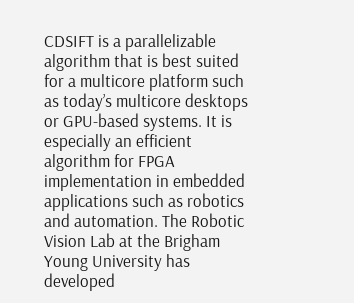CDSIFT is a parallelizable algorithm that is best suited for a multicore platform such as today’s multicore desktops or GPU-based systems. It is especially an efficient algorithm for FPGA implementation in embedded applications such as robotics and automation. The Robotic Vision Lab at the Brigham Young University has developed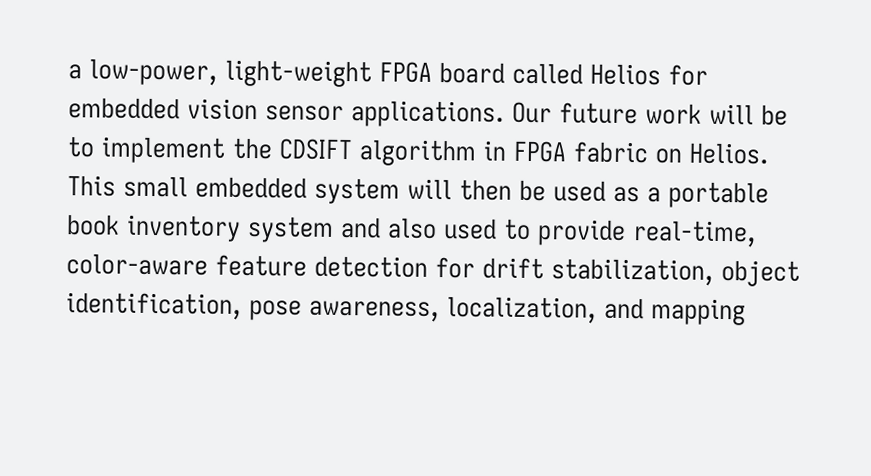a low-power, light-weight FPGA board called Helios for embedded vision sensor applications. Our future work will be to implement the CDSIFT algorithm in FPGA fabric on Helios. This small embedded system will then be used as a portable book inventory system and also used to provide real-time, color-aware feature detection for drift stabilization, object identification, pose awareness, localization, and mapping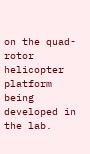on the quad-rotor helicopter platform being developed in the lab.